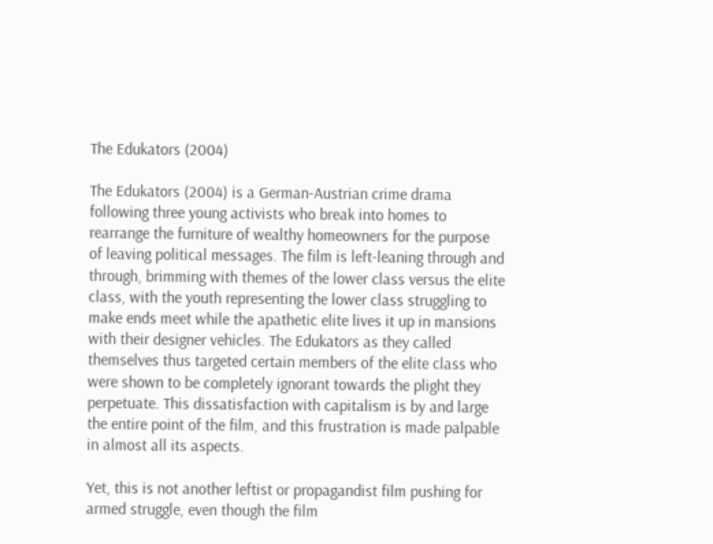The Edukators (2004)

The Edukators (2004) is a German-Austrian crime drama following three young activists who break into homes to rearrange the furniture of wealthy homeowners for the purpose of leaving political messages. The film is left-leaning through and through, brimming with themes of the lower class versus the elite class, with the youth representing the lower class struggling to make ends meet while the apathetic elite lives it up in mansions with their designer vehicles. The Edukators as they called themselves thus targeted certain members of the elite class who were shown to be completely ignorant towards the plight they perpetuate. This dissatisfaction with capitalism is by and large the entire point of the film, and this frustration is made palpable in almost all its aspects.

Yet, this is not another leftist or propagandist film pushing for armed struggle, even though the film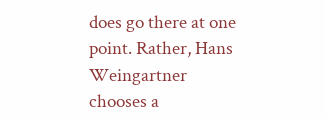does go there at one point. Rather, Hans Weingartner chooses a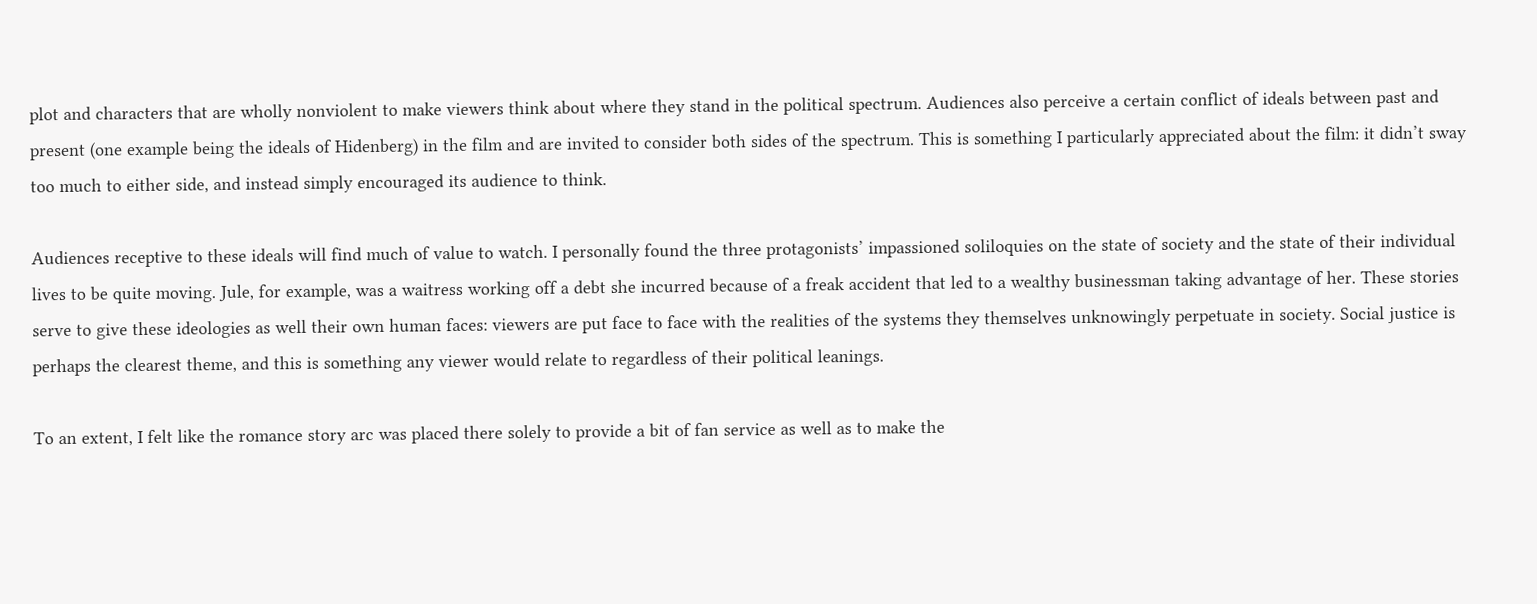plot and characters that are wholly nonviolent to make viewers think about where they stand in the political spectrum. Audiences also perceive a certain conflict of ideals between past and present (one example being the ideals of Hidenberg) in the film and are invited to consider both sides of the spectrum. This is something I particularly appreciated about the film: it didn’t sway too much to either side, and instead simply encouraged its audience to think.

Audiences receptive to these ideals will find much of value to watch. I personally found the three protagonists’ impassioned soliloquies on the state of society and the state of their individual lives to be quite moving. Jule, for example, was a waitress working off a debt she incurred because of a freak accident that led to a wealthy businessman taking advantage of her. These stories serve to give these ideologies as well their own human faces: viewers are put face to face with the realities of the systems they themselves unknowingly perpetuate in society. Social justice is perhaps the clearest theme, and this is something any viewer would relate to regardless of their political leanings.

To an extent, I felt like the romance story arc was placed there solely to provide a bit of fan service as well as to make the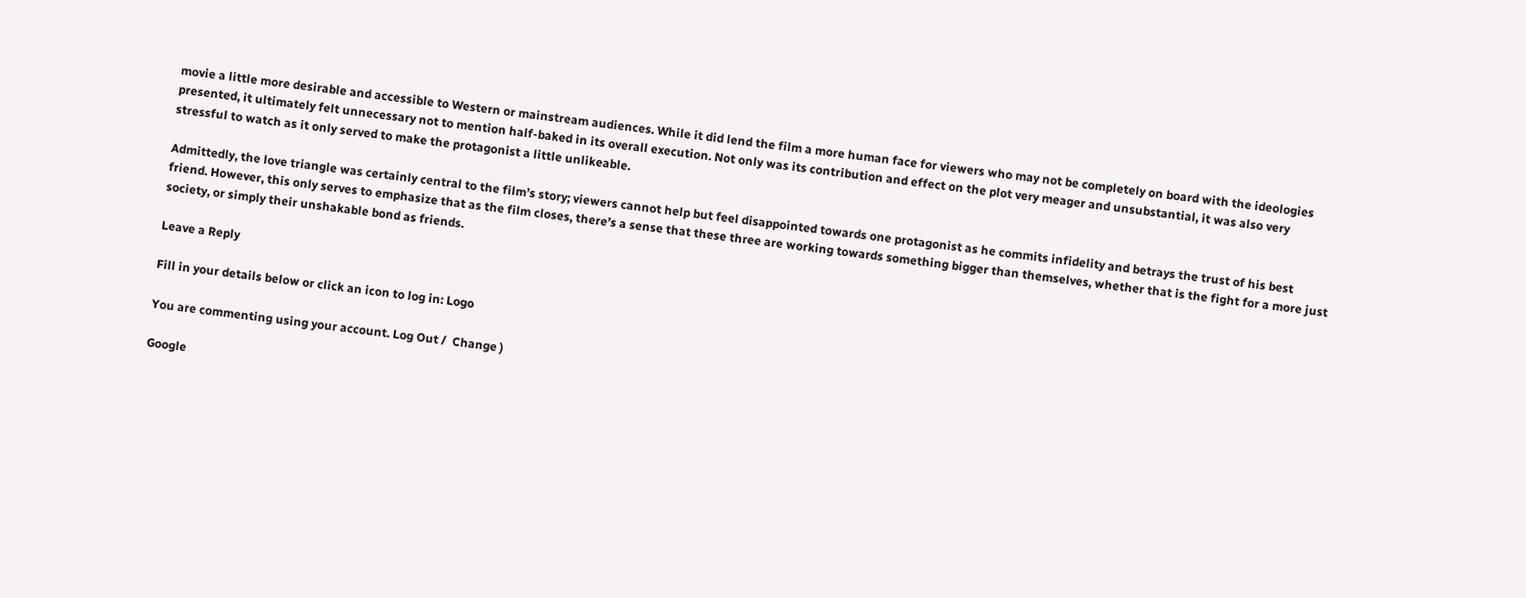movie a little more desirable and accessible to Western or mainstream audiences. While it did lend the film a more human face for viewers who may not be completely on board with the ideologies presented, it ultimately felt unnecessary not to mention half-baked in its overall execution. Not only was its contribution and effect on the plot very meager and unsubstantial, it was also very stressful to watch as it only served to make the protagonist a little unlikeable.

Admittedly, the love triangle was certainly central to the film’s story; viewers cannot help but feel disappointed towards one protagonist as he commits infidelity and betrays the trust of his best friend. However, this only serves to emphasize that as the film closes, there’s a sense that these three are working towards something bigger than themselves, whether that is the fight for a more just society, or simply their unshakable bond as friends.

Leave a Reply

Fill in your details below or click an icon to log in: Logo

You are commenting using your account. Log Out /  Change )

Google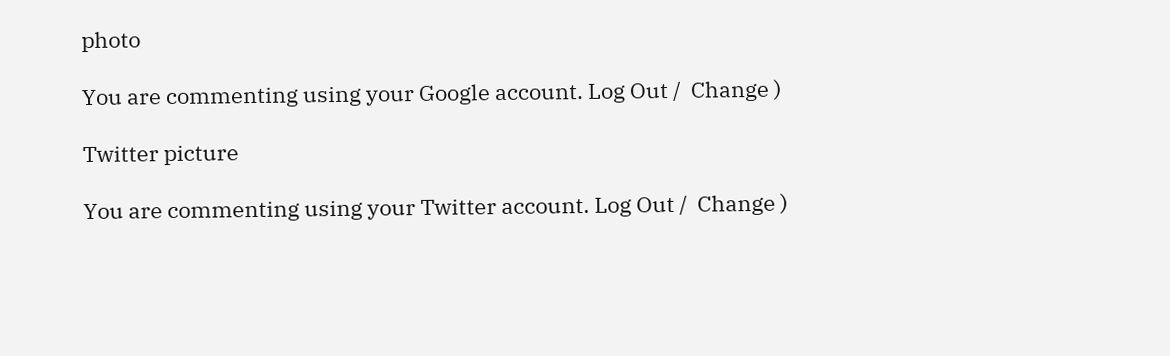photo

You are commenting using your Google account. Log Out /  Change )

Twitter picture

You are commenting using your Twitter account. Log Out /  Change )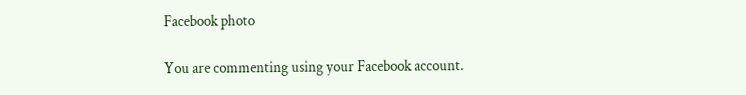Facebook photo

You are commenting using your Facebook account.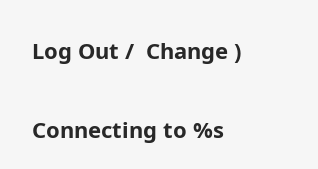Log Out /  Change )

Connecting to %s